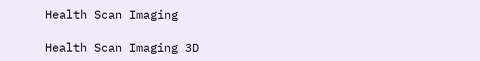Health Scan Imaging

Health Scan Imaging 3D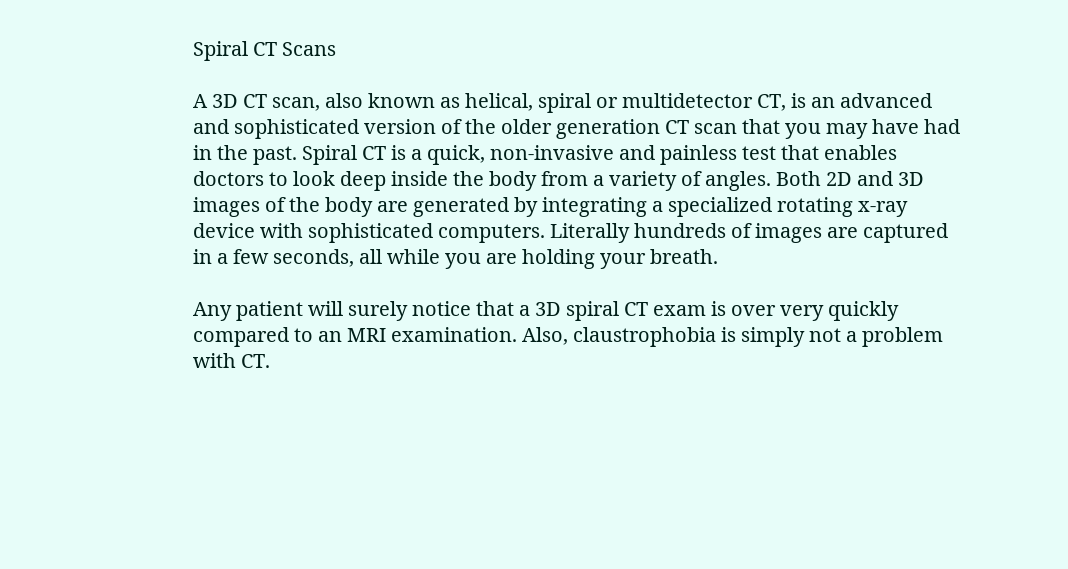Spiral CT Scans

A 3D CT scan, also known as helical, spiral or multidetector CT, is an advanced and sophisticated version of the older generation CT scan that you may have had in the past. Spiral CT is a quick, non-invasive and painless test that enables doctors to look deep inside the body from a variety of angles. Both 2D and 3D images of the body are generated by integrating a specialized rotating x-ray device with sophisticated computers. Literally hundreds of images are captured in a few seconds, all while you are holding your breath.

Any patient will surely notice that a 3D spiral CT exam is over very quickly compared to an MRI examination. Also, claustrophobia is simply not a problem with CT.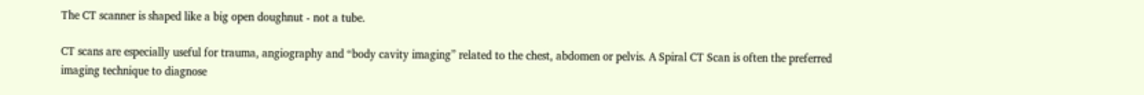The CT scanner is shaped like a big open doughnut - not a tube.

CT scans are especially useful for trauma, angiography and “body cavity imaging” related to the chest, abdomen or pelvis. A Spiral CT Scan is often the preferred imaging technique to diagnose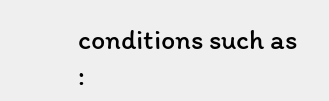conditions such as :